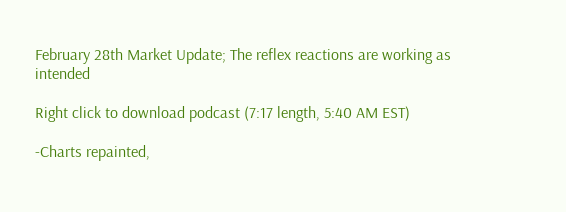February 28th Market Update; The reflex reactions are working as intended

Right click to download podcast (7:17 length, 5:40 AM EST)

-Charts repainted,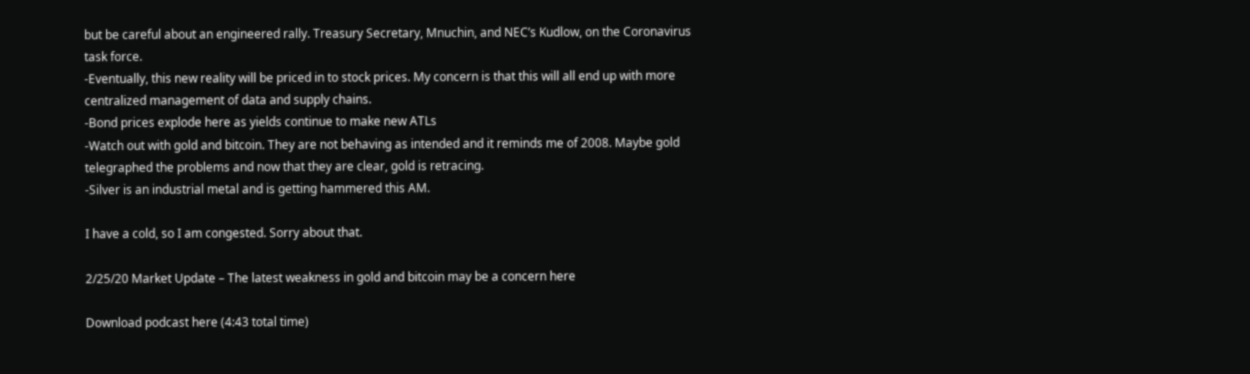but be careful about an engineered rally. Treasury Secretary, Mnuchin, and NEC’s Kudlow, on the Coronavirus task force.
-Eventually, this new reality will be priced in to stock prices. My concern is that this will all end up with more centralized management of data and supply chains.
-Bond prices explode here as yields continue to make new ATLs
-Watch out with gold and bitcoin. They are not behaving as intended and it reminds me of 2008. Maybe gold telegraphed the problems and now that they are clear, gold is retracing.
-Silver is an industrial metal and is getting hammered this AM.

I have a cold, so I am congested. Sorry about that.

2/25/20 Market Update – The latest weakness in gold and bitcoin may be a concern here

Download podcast here (4:43 total time)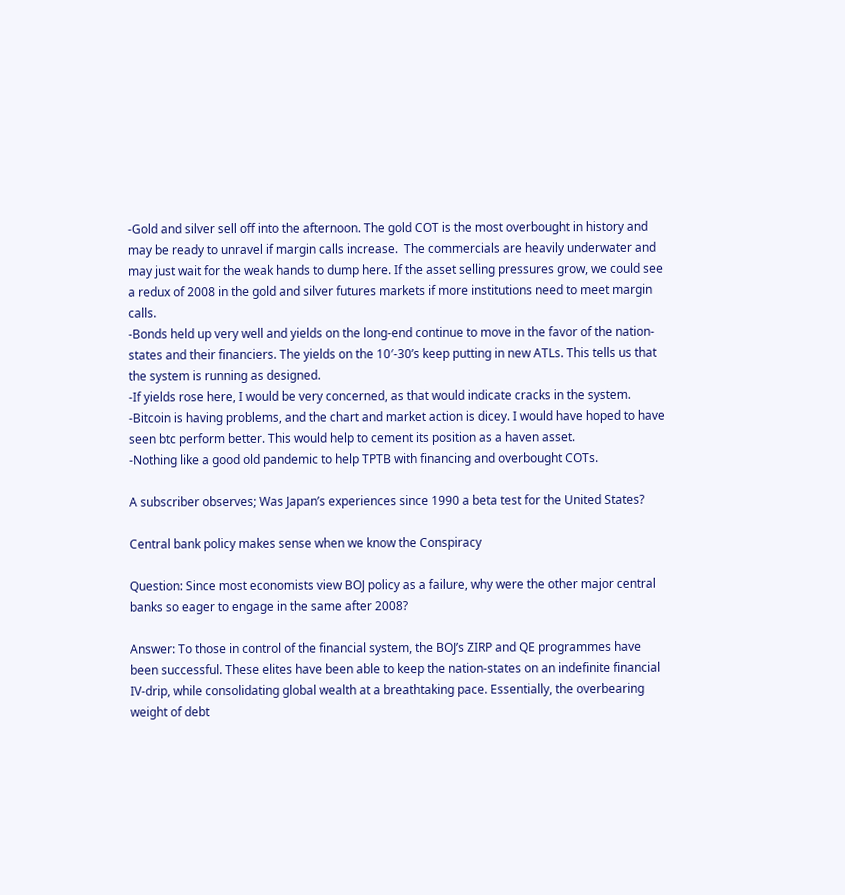-Gold and silver sell off into the afternoon. The gold COT is the most overbought in history and may be ready to unravel if margin calls increase.  The commercials are heavily underwater and may just wait for the weak hands to dump here. If the asset selling pressures grow, we could see a redux of 2008 in the gold and silver futures markets if more institutions need to meet margin calls.
-Bonds held up very well and yields on the long-end continue to move in the favor of the nation-states and their financiers. The yields on the 10′-30’s keep putting in new ATLs. This tells us that the system is running as designed.
-If yields rose here, I would be very concerned, as that would indicate cracks in the system.
-Bitcoin is having problems, and the chart and market action is dicey. I would have hoped to have seen btc perform better. This would help to cement its position as a haven asset.
-Nothing like a good old pandemic to help TPTB with financing and overbought COTs.

A subscriber observes; Was Japan’s experiences since 1990 a beta test for the United States?

Central bank policy makes sense when we know the Conspiracy

Question: Since most economists view BOJ policy as a failure, why were the other major central banks so eager to engage in the same after 2008?

Answer: To those in control of the financial system, the BOJ’s ZIRP and QE programmes have been successful. These elites have been able to keep the nation-states on an indefinite financial IV-drip, while consolidating global wealth at a breathtaking pace. Essentially, the overbearing weight of debt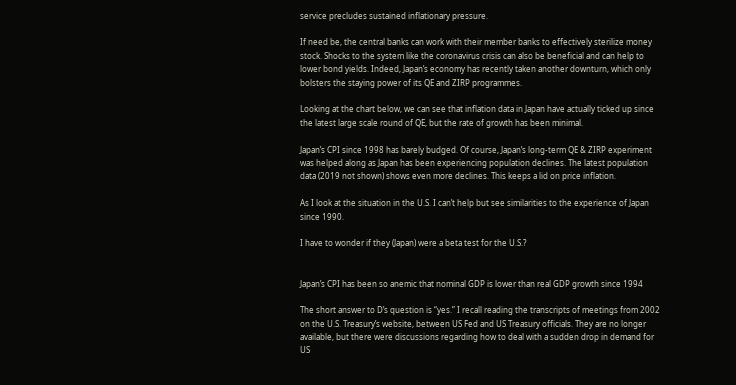service precludes sustained inflationary pressure.

If need be, the central banks can work with their member banks to effectively sterilize money stock. Shocks to the system like the coronavirus crisis can also be beneficial and can help to lower bond yields. Indeed, Japan’s economy has recently taken another downturn, which only bolsters the staying power of its QE and ZIRP programmes.

Looking at the chart below, we can see that inflation data in Japan have actually ticked up since the latest large scale round of QE, but the rate of growth has been minimal.

Japan’s CPI since 1998 has barely budged. Of course, Japan’s long-term QE & ZIRP experiment was helped along as Japan has been experiencing population declines. The latest population data (2019 not shown) shows even more declines. This keeps a lid on price inflation.

As I look at the situation in the U.S. I can’t help but see similarities to the experience of Japan since 1990.

I have to wonder if they (Japan) were a beta test for the U.S.?


Japan’s CPI has been so anemic that nominal GDP is lower than real GDP growth since 1994

The short answer to D’s question is “yes.” I recall reading the transcripts of meetings from 2002 on the U.S. Treasury’s website, between US Fed and US Treasury officials. They are no longer available, but there were discussions regarding how to deal with a sudden drop in demand for US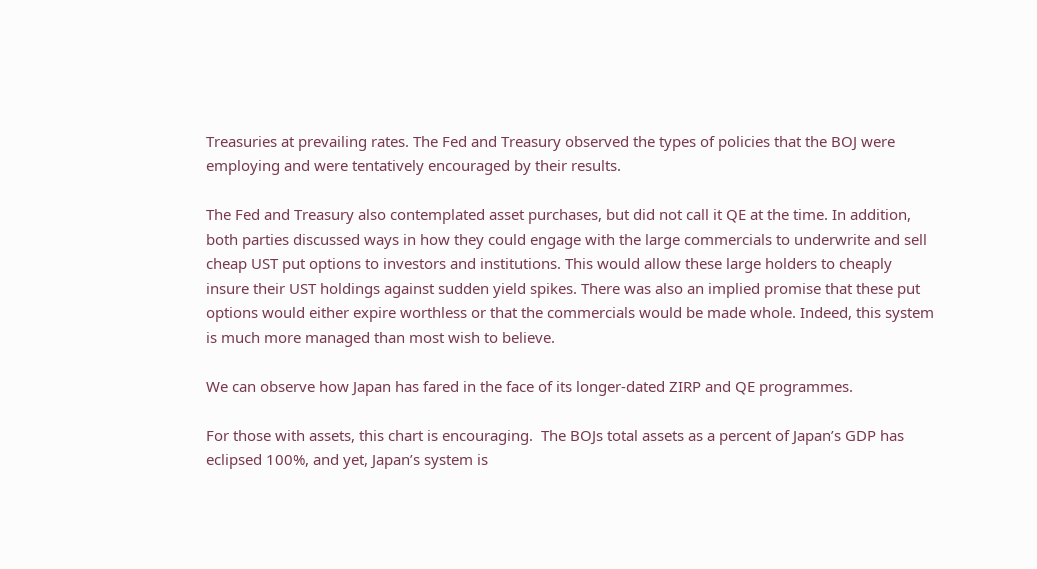Treasuries at prevailing rates. The Fed and Treasury observed the types of policies that the BOJ were employing and were tentatively encouraged by their results.

The Fed and Treasury also contemplated asset purchases, but did not call it QE at the time. In addition, both parties discussed ways in how they could engage with the large commercials to underwrite and sell cheap UST put options to investors and institutions. This would allow these large holders to cheaply insure their UST holdings against sudden yield spikes. There was also an implied promise that these put options would either expire worthless or that the commercials would be made whole. Indeed, this system is much more managed than most wish to believe.

We can observe how Japan has fared in the face of its longer-dated ZIRP and QE programmes.

For those with assets, this chart is encouraging.  The BOJs total assets as a percent of Japan’s GDP has eclipsed 100%, and yet, Japan’s system is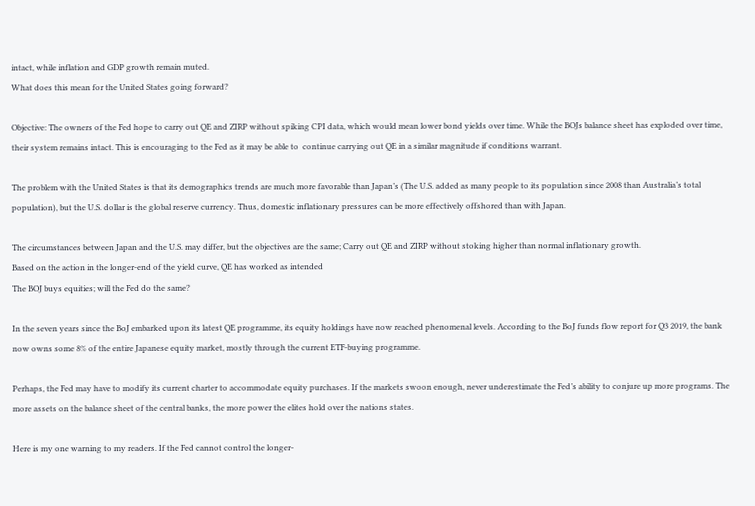intact, while inflation and GDP growth remain muted.
What does this mean for the United States going forward?

Objective: The owners of the Fed hope to carry out QE and ZIRP without spiking CPI data, which would mean lower bond yields over time. While the BOJs balance sheet has exploded over time, their system remains intact. This is encouraging to the Fed as it may be able to  continue carrying out QE in a similar magnitude if conditions warrant.

The problem with the United States is that its demographics trends are much more favorable than Japan’s (The U.S. added as many people to its population since 2008 than Australia’s total population), but the U.S. dollar is the global reserve currency. Thus, domestic inflationary pressures can be more effectively offshored than with Japan.

The circumstances between Japan and the U.S. may differ, but the objectives are the same; Carry out QE and ZIRP without stoking higher than normal inflationary growth.
Based on the action in the longer-end of the yield curve, QE has worked as intended
The BOJ buys equities; will the Fed do the same?

In the seven years since the BoJ embarked upon its latest QE programme, its equity holdings have now reached phenomenal levels. According to the BoJ funds flow report for Q3 2019, the bank now owns some 8% of the entire Japanese equity market, mostly through the current ETF-buying programme.

Perhaps, the Fed may have to modify its current charter to accommodate equity purchases. If the markets swoon enough, never underestimate the Fed’s ability to conjure up more programs. The more assets on the balance sheet of the central banks, the more power the elites hold over the nations states.

Here is my one warning to my readers. If the Fed cannot control the longer-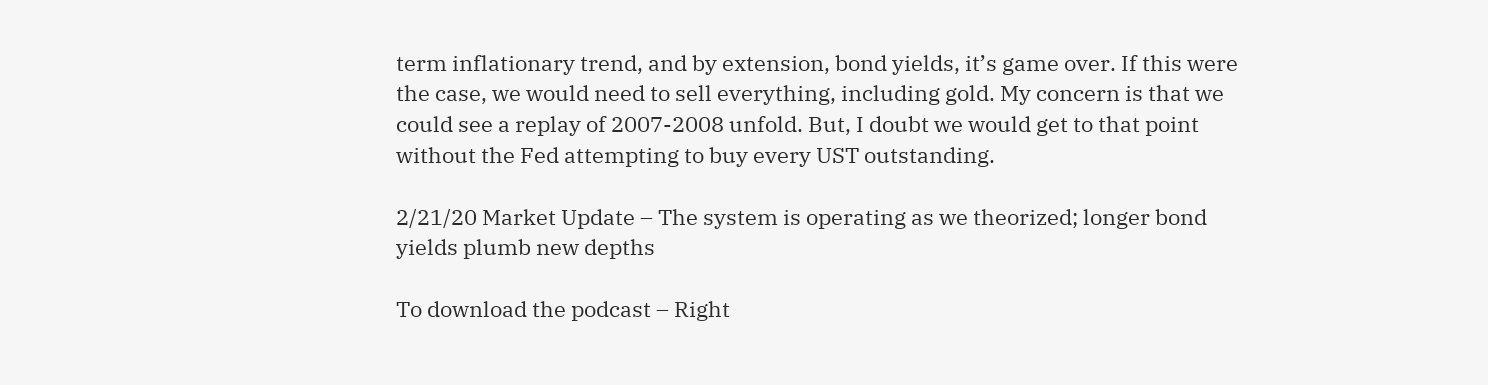term inflationary trend, and by extension, bond yields, it’s game over. If this were the case, we would need to sell everything, including gold. My concern is that we could see a replay of 2007-2008 unfold. But, I doubt we would get to that point without the Fed attempting to buy every UST outstanding.

2/21/20 Market Update – The system is operating as we theorized; longer bond yields plumb new depths

To download the podcast – Right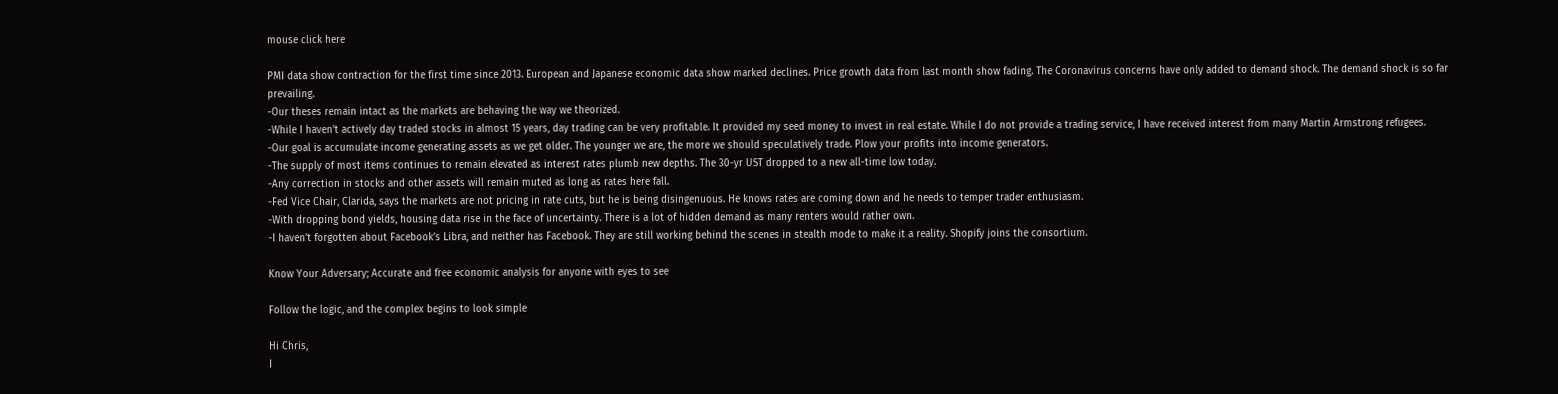mouse click here

PMI data show contraction for the first time since 2013. European and Japanese economic data show marked declines. Price growth data from last month show fading. The Coronavirus concerns have only added to demand shock. The demand shock is so far prevailing.
-Our theses remain intact as the markets are behaving the way we theorized.
-While I haven’t actively day traded stocks in almost 15 years, day trading can be very profitable. It provided my seed money to invest in real estate. While I do not provide a trading service, I have received interest from many Martin Armstrong refugees.
-Our goal is accumulate income generating assets as we get older. The younger we are, the more we should speculatively trade. Plow your profits into income generators.
-The supply of most items continues to remain elevated as interest rates plumb new depths. The 30-yr UST dropped to a new all-time low today.
-Any correction in stocks and other assets will remain muted as long as rates here fall.
-Fed Vice Chair, Clarida, says the markets are not pricing in rate cuts, but he is being disingenuous. He knows rates are coming down and he needs to temper trader enthusiasm.
-With dropping bond yields, housing data rise in the face of uncertainty. There is a lot of hidden demand as many renters would rather own.
-I haven’t forgotten about Facebook’s Libra, and neither has Facebook. They are still working behind the scenes in stealth mode to make it a reality. Shopify joins the consortium.

Know Your Adversary; Accurate and free economic analysis for anyone with eyes to see

Follow the logic, and the complex begins to look simple

Hi Chris,
I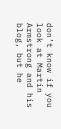don’t know if you look at Martin Armstrong and his blog, but he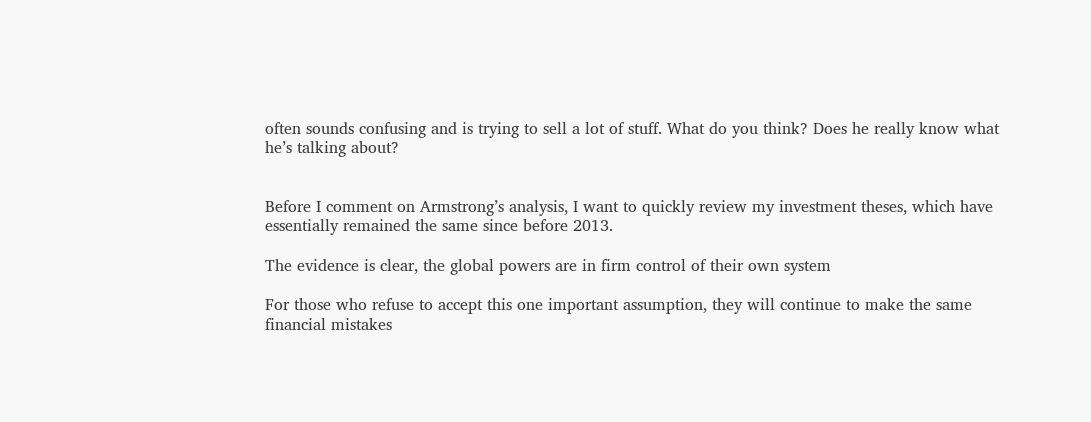often sounds confusing and is trying to sell a lot of stuff. What do you think? Does he really know what he’s talking about?


Before I comment on Armstrong’s analysis, I want to quickly review my investment theses, which have essentially remained the same since before 2013.

The evidence is clear, the global powers are in firm control of their own system

For those who refuse to accept this one important assumption, they will continue to make the same financial mistakes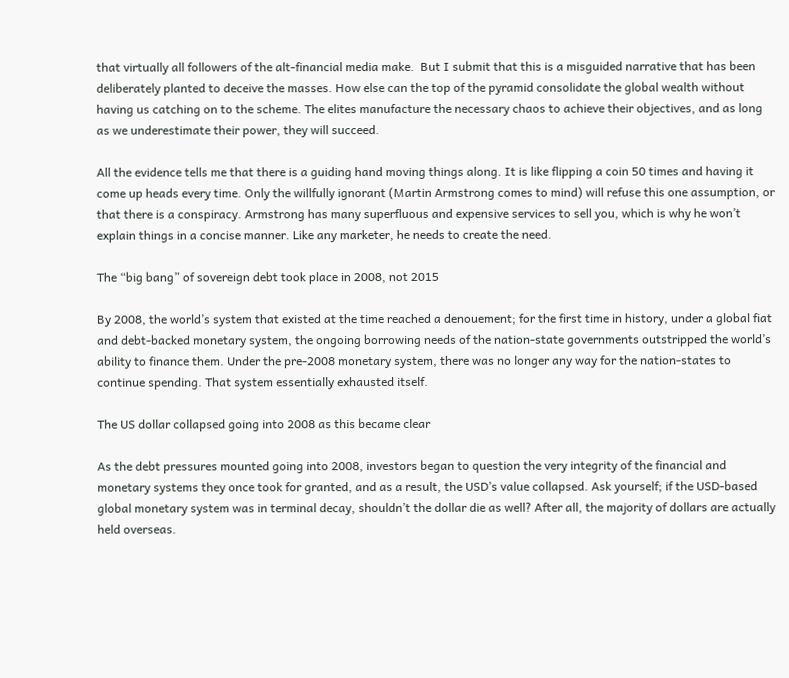that virtually all followers of the alt-financial media make.  But I submit that this is a misguided narrative that has been deliberately planted to deceive the masses. How else can the top of the pyramid consolidate the global wealth without having us catching on to the scheme. The elites manufacture the necessary chaos to achieve their objectives, and as long as we underestimate their power, they will succeed.

All the evidence tells me that there is a guiding hand moving things along. It is like flipping a coin 50 times and having it come up heads every time. Only the willfully ignorant (Martin Armstrong comes to mind) will refuse this one assumption, or that there is a conspiracy. Armstrong has many superfluous and expensive services to sell you, which is why he won’t explain things in a concise manner. Like any marketer, he needs to create the need.

The “big bang” of sovereign debt took place in 2008, not 2015

By 2008, the world’s system that existed at the time reached a denouement; for the first time in history, under a global fiat and debt-backed monetary system, the ongoing borrowing needs of the nation-state governments outstripped the world’s ability to finance them. Under the pre-2008 monetary system, there was no longer any way for the nation-states to continue spending. That system essentially exhausted itself.

The US dollar collapsed going into 2008 as this became clear

As the debt pressures mounted going into 2008, investors began to question the very integrity of the financial and monetary systems they once took for granted, and as a result, the USD’s value collapsed. Ask yourself; if the USD-based global monetary system was in terminal decay, shouldn’t the dollar die as well? After all, the majority of dollars are actually held overseas.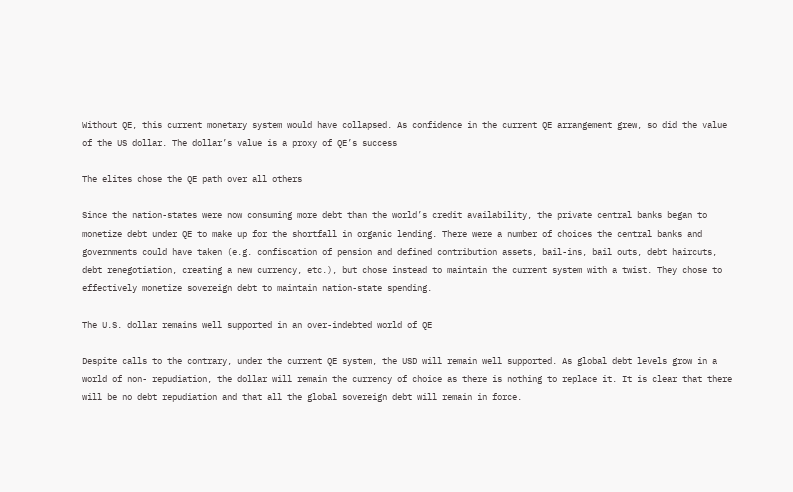Without QE, this current monetary system would have collapsed. As confidence in the current QE arrangement grew, so did the value of the US dollar. The dollar’s value is a proxy of QE’s success

The elites chose the QE path over all others

Since the nation-states were now consuming more debt than the world’s credit availability, the private central banks began to monetize debt under QE to make up for the shortfall in organic lending. There were a number of choices the central banks and governments could have taken (e.g. confiscation of pension and defined contribution assets, bail-ins, bail outs, debt haircuts, debt renegotiation, creating a new currency, etc.), but chose instead to maintain the current system with a twist. They chose to effectively monetize sovereign debt to maintain nation-state spending.

The U.S. dollar remains well supported in an over-indebted world of QE

Despite calls to the contrary, under the current QE system, the USD will remain well supported. As global debt levels grow in a world of non- repudiation, the dollar will remain the currency of choice as there is nothing to replace it. It is clear that there will be no debt repudiation and that all the global sovereign debt will remain in force.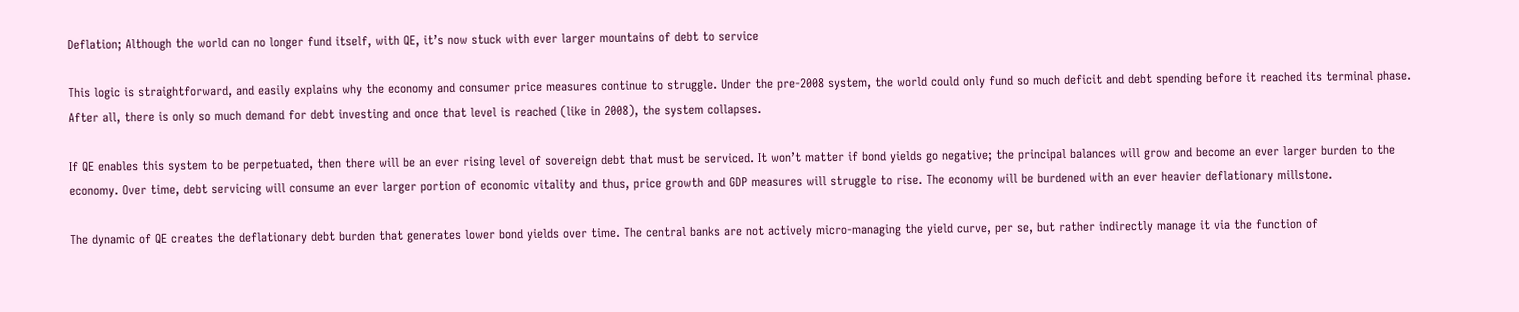Deflation; Although the world can no longer fund itself, with QE, it’s now stuck with ever larger mountains of debt to service

This logic is straightforward, and easily explains why the economy and consumer price measures continue to struggle. Under the pre-2008 system, the world could only fund so much deficit and debt spending before it reached its terminal phase. After all, there is only so much demand for debt investing and once that level is reached (like in 2008), the system collapses.

If QE enables this system to be perpetuated, then there will be an ever rising level of sovereign debt that must be serviced. It won’t matter if bond yields go negative; the principal balances will grow and become an ever larger burden to the economy. Over time, debt servicing will consume an ever larger portion of economic vitality and thus, price growth and GDP measures will struggle to rise. The economy will be burdened with an ever heavier deflationary millstone.

The dynamic of QE creates the deflationary debt burden that generates lower bond yields over time. The central banks are not actively micro-managing the yield curve, per se, but rather indirectly manage it via the function of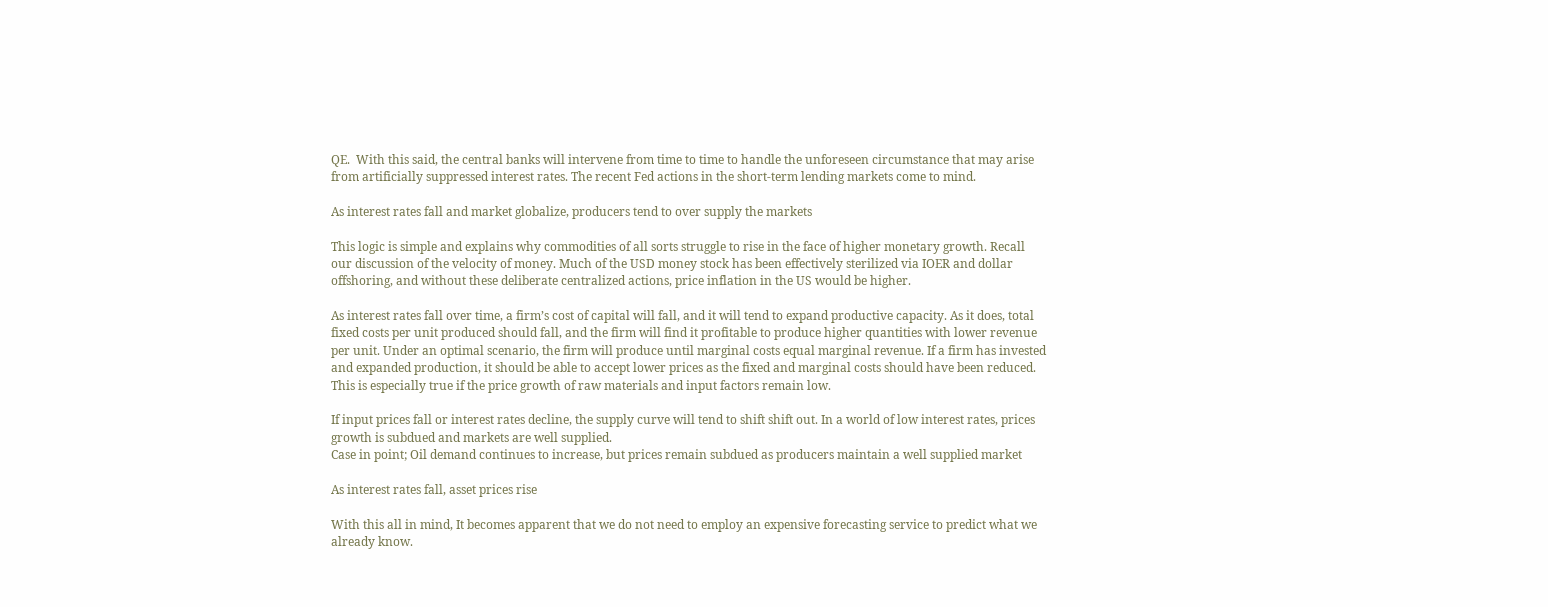QE.  With this said, the central banks will intervene from time to time to handle the unforeseen circumstance that may arise from artificially suppressed interest rates. The recent Fed actions in the short-term lending markets come to mind.

As interest rates fall and market globalize, producers tend to over supply the markets

This logic is simple and explains why commodities of all sorts struggle to rise in the face of higher monetary growth. Recall our discussion of the velocity of money. Much of the USD money stock has been effectively sterilized via IOER and dollar offshoring, and without these deliberate centralized actions, price inflation in the US would be higher.

As interest rates fall over time, a firm’s cost of capital will fall, and it will tend to expand productive capacity. As it does, total fixed costs per unit produced should fall, and the firm will find it profitable to produce higher quantities with lower revenue per unit. Under an optimal scenario, the firm will produce until marginal costs equal marginal revenue. If a firm has invested and expanded production, it should be able to accept lower prices as the fixed and marginal costs should have been reduced. This is especially true if the price growth of raw materials and input factors remain low.

If input prices fall or interest rates decline, the supply curve will tend to shift shift out. In a world of low interest rates, prices growth is subdued and markets are well supplied.
Case in point; Oil demand continues to increase, but prices remain subdued as producers maintain a well supplied market

As interest rates fall, asset prices rise

With this all in mind, It becomes apparent that we do not need to employ an expensive forecasting service to predict what we already know.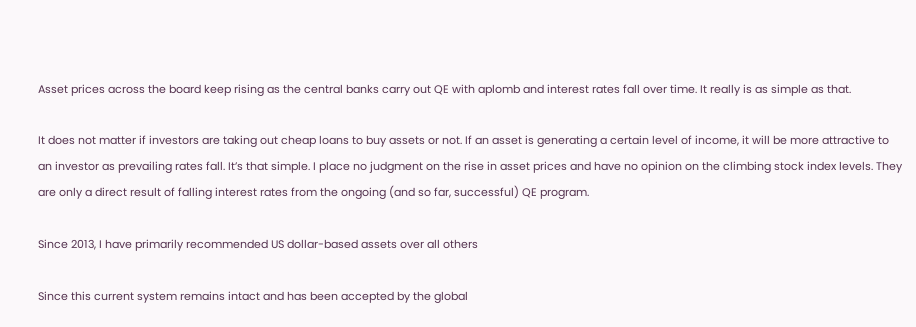Asset prices across the board keep rising as the central banks carry out QE with aplomb and interest rates fall over time. It really is as simple as that.

It does not matter if investors are taking out cheap loans to buy assets or not. If an asset is generating a certain level of income, it will be more attractive to an investor as prevailing rates fall. It’s that simple. I place no judgment on the rise in asset prices and have no opinion on the climbing stock index levels. They are only a direct result of falling interest rates from the ongoing (and so far, successful) QE program.

Since 2013, I have primarily recommended US dollar-based assets over all others

Since this current system remains intact and has been accepted by the global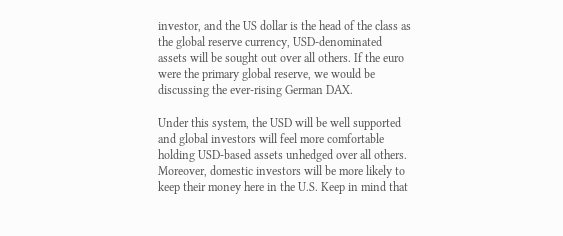investor, and the US dollar is the head of the class as the global reserve currency, USD-denominated assets will be sought out over all others. If the euro were the primary global reserve, we would be discussing the ever-rising German DAX.

Under this system, the USD will be well supported and global investors will feel more comfortable holding USD-based assets unhedged over all others. Moreover, domestic investors will be more likely to keep their money here in the U.S. Keep in mind that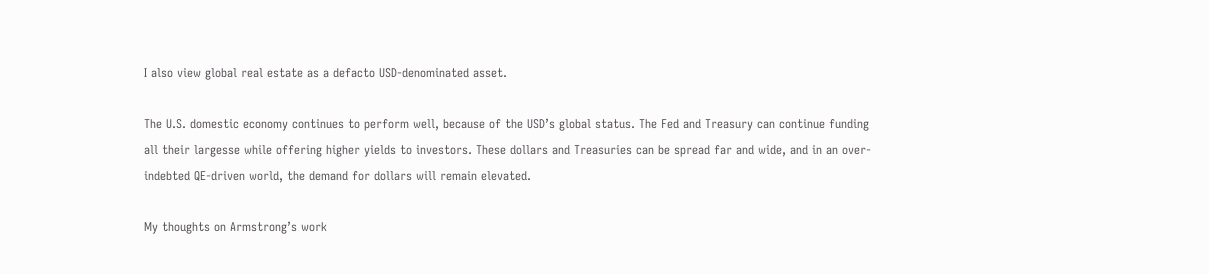I also view global real estate as a defacto USD-denominated asset.

The U.S. domestic economy continues to perform well, because of the USD’s global status. The Fed and Treasury can continue funding all their largesse while offering higher yields to investors. These dollars and Treasuries can be spread far and wide, and in an over-indebted QE-driven world, the demand for dollars will remain elevated.

My thoughts on Armstrong’s work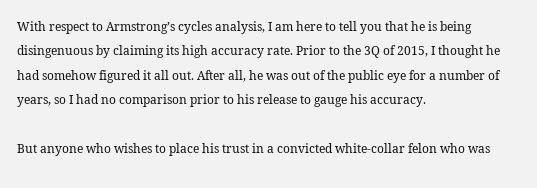With respect to Armstrong’s cycles analysis, I am here to tell you that he is being disingenuous by claiming its high accuracy rate. Prior to the 3Q of 2015, I thought he had somehow figured it all out. After all, he was out of the public eye for a number of years, so I had no comparison prior to his release to gauge his accuracy.

But anyone who wishes to place his trust in a convicted white-collar felon who was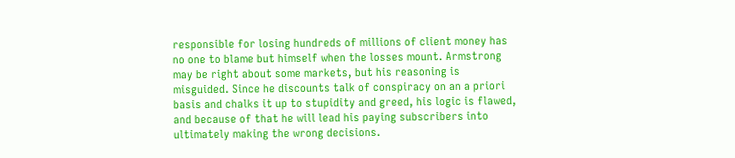responsible for losing hundreds of millions of client money has no one to blame but himself when the losses mount. Armstrong may be right about some markets, but his reasoning is misguided. Since he discounts talk of conspiracy on an a priori basis and chalks it up to stupidity and greed, his logic is flawed, and because of that he will lead his paying subscribers into ultimately making the wrong decisions.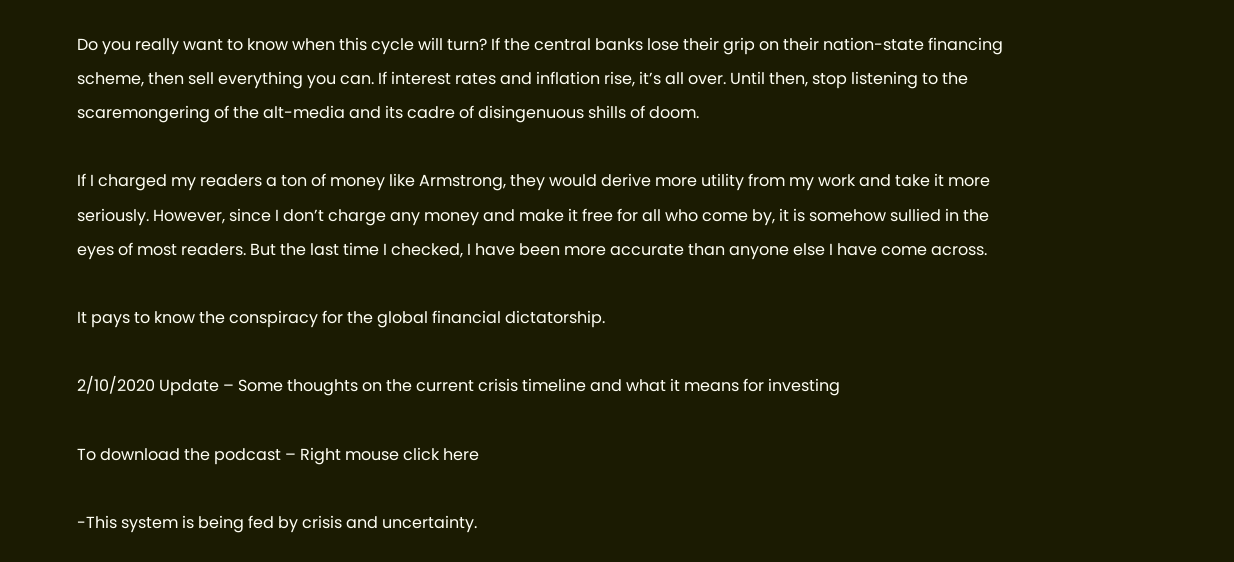Do you really want to know when this cycle will turn? If the central banks lose their grip on their nation-state financing scheme, then sell everything you can. If interest rates and inflation rise, it’s all over. Until then, stop listening to the scaremongering of the alt-media and its cadre of disingenuous shills of doom.

If I charged my readers a ton of money like Armstrong, they would derive more utility from my work and take it more seriously. However, since I don’t charge any money and make it free for all who come by, it is somehow sullied in the eyes of most readers. But the last time I checked, I have been more accurate than anyone else I have come across.

It pays to know the conspiracy for the global financial dictatorship.

2/10/2020 Update – Some thoughts on the current crisis timeline and what it means for investing

To download the podcast – Right mouse click here

-This system is being fed by crisis and uncertainty.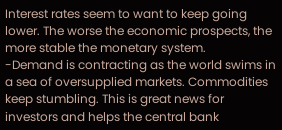Interest rates seem to want to keep going lower. The worse the economic prospects, the more stable the monetary system.
-Demand is contracting as the world swims in a sea of oversupplied markets. Commodities keep stumbling. This is great news for investors and helps the central bank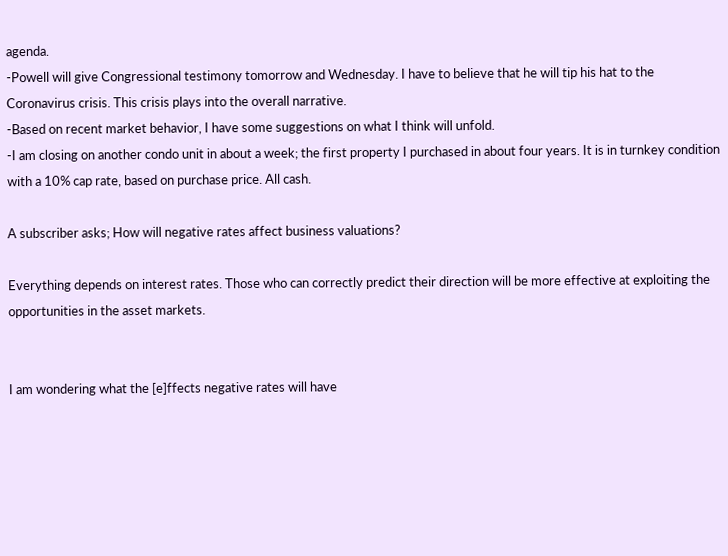agenda.
-Powell will give Congressional testimony tomorrow and Wednesday. I have to believe that he will tip his hat to the Coronavirus crisis. This crisis plays into the overall narrative.
-Based on recent market behavior, I have some suggestions on what I think will unfold.
-I am closing on another condo unit in about a week; the first property I purchased in about four years. It is in turnkey condition with a 10% cap rate, based on purchase price. All cash.

A subscriber asks; How will negative rates affect business valuations?

Everything depends on interest rates. Those who can correctly predict their direction will be more effective at exploiting the opportunities in the asset markets.


I am wondering what the [e]ffects negative rates will have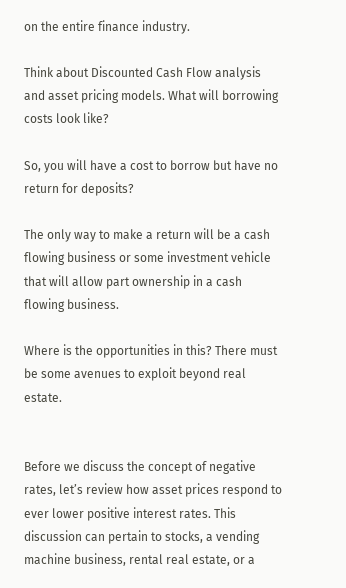on the entire finance industry.

Think about Discounted Cash Flow analysis and asset pricing models. What will borrowing costs look like?

So, you will have a cost to borrow but have no return for deposits?

The only way to make a return will be a cash flowing business or some investment vehicle that will allow part ownership in a cash flowing business.

Where is the opportunities in this? There must be some avenues to exploit beyond real estate.


Before we discuss the concept of negative rates, let’s review how asset prices respond to ever lower positive interest rates. This discussion can pertain to stocks, a vending machine business, rental real estate, or a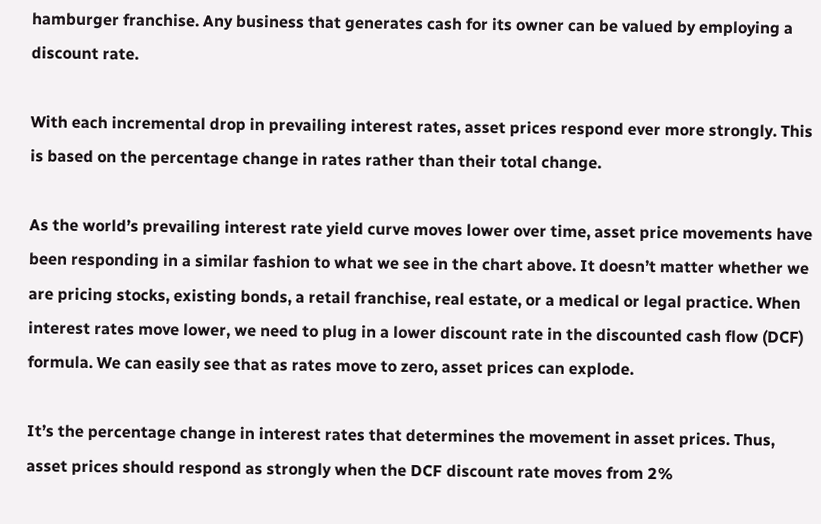hamburger franchise. Any business that generates cash for its owner can be valued by employing a discount rate.

With each incremental drop in prevailing interest rates, asset prices respond ever more strongly. This is based on the percentage change in rates rather than their total change.

As the world’s prevailing interest rate yield curve moves lower over time, asset price movements have been responding in a similar fashion to what we see in the chart above. It doesn’t matter whether we are pricing stocks, existing bonds, a retail franchise, real estate, or a medical or legal practice. When interest rates move lower, we need to plug in a lower discount rate in the discounted cash flow (DCF) formula. We can easily see that as rates move to zero, asset prices can explode.

It’s the percentage change in interest rates that determines the movement in asset prices. Thus, asset prices should respond as strongly when the DCF discount rate moves from 2%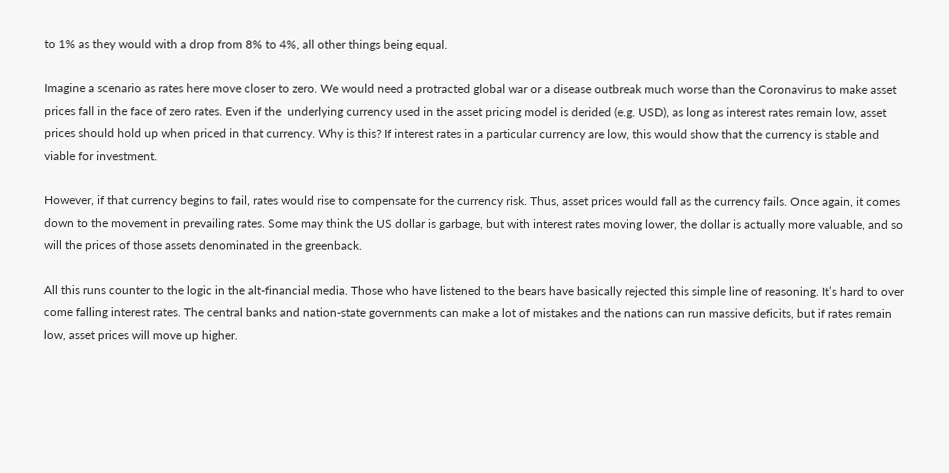to 1% as they would with a drop from 8% to 4%, all other things being equal.

Imagine a scenario as rates here move closer to zero. We would need a protracted global war or a disease outbreak much worse than the Coronavirus to make asset prices fall in the face of zero rates. Even if the  underlying currency used in the asset pricing model is derided (e.g. USD), as long as interest rates remain low, asset prices should hold up when priced in that currency. Why is this? If interest rates in a particular currency are low, this would show that the currency is stable and viable for investment.

However, if that currency begins to fail, rates would rise to compensate for the currency risk. Thus, asset prices would fall as the currency fails. Once again, it comes down to the movement in prevailing rates. Some may think the US dollar is garbage, but with interest rates moving lower, the dollar is actually more valuable, and so will the prices of those assets denominated in the greenback.

All this runs counter to the logic in the alt-financial media. Those who have listened to the bears have basically rejected this simple line of reasoning. It’s hard to over come falling interest rates. The central banks and nation-state governments can make a lot of mistakes and the nations can run massive deficits, but if rates remain low, asset prices will move up higher.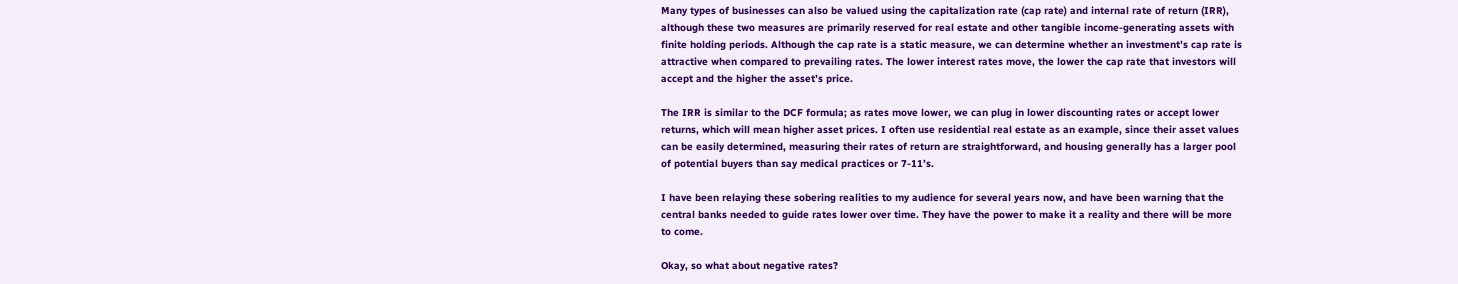Many types of businesses can also be valued using the capitalization rate (cap rate) and internal rate of return (IRR), although these two measures are primarily reserved for real estate and other tangible income-generating assets with finite holding periods. Although the cap rate is a static measure, we can determine whether an investment’s cap rate is attractive when compared to prevailing rates. The lower interest rates move, the lower the cap rate that investors will accept and the higher the asset’s price.

The IRR is similar to the DCF formula; as rates move lower, we can plug in lower discounting rates or accept lower returns, which will mean higher asset prices. I often use residential real estate as an example, since their asset values can be easily determined, measuring their rates of return are straightforward, and housing generally has a larger pool of potential buyers than say medical practices or 7-11’s.

I have been relaying these sobering realities to my audience for several years now, and have been warning that the central banks needed to guide rates lower over time. They have the power to make it a reality and there will be more to come.

Okay, so what about negative rates?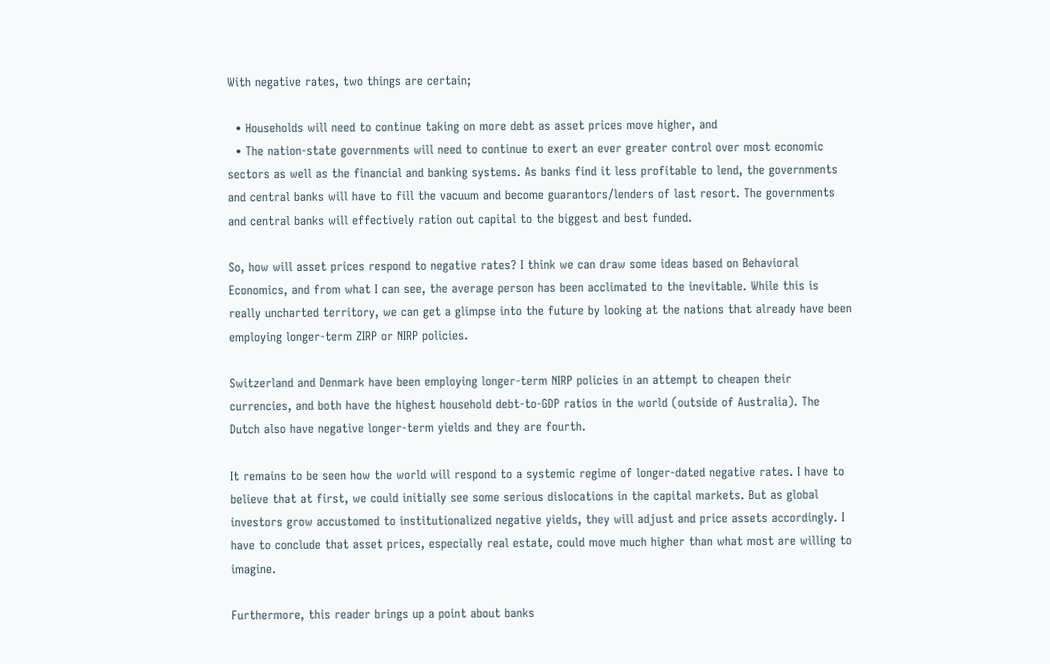With negative rates, two things are certain;

  • Households will need to continue taking on more debt as asset prices move higher, and
  • The nation-state governments will need to continue to exert an ever greater control over most economic sectors as well as the financial and banking systems. As banks find it less profitable to lend, the governments and central banks will have to fill the vacuum and become guarantors/lenders of last resort. The governments and central banks will effectively ration out capital to the biggest and best funded.

So, how will asset prices respond to negative rates? I think we can draw some ideas based on Behavioral Economics, and from what I can see, the average person has been acclimated to the inevitable. While this is really uncharted territory, we can get a glimpse into the future by looking at the nations that already have been employing longer-term ZIRP or NIRP policies.

Switzerland and Denmark have been employing longer-term NIRP policies in an attempt to cheapen their currencies, and both have the highest household debt-to-GDP ratios in the world (outside of Australia). The Dutch also have negative longer-term yields and they are fourth.

It remains to be seen how the world will respond to a systemic regime of longer-dated negative rates. I have to believe that at first, we could initially see some serious dislocations in the capital markets. But as global investors grow accustomed to institutionalized negative yields, they will adjust and price assets accordingly. I have to conclude that asset prices, especially real estate, could move much higher than what most are willing to imagine.

Furthermore, this reader brings up a point about banks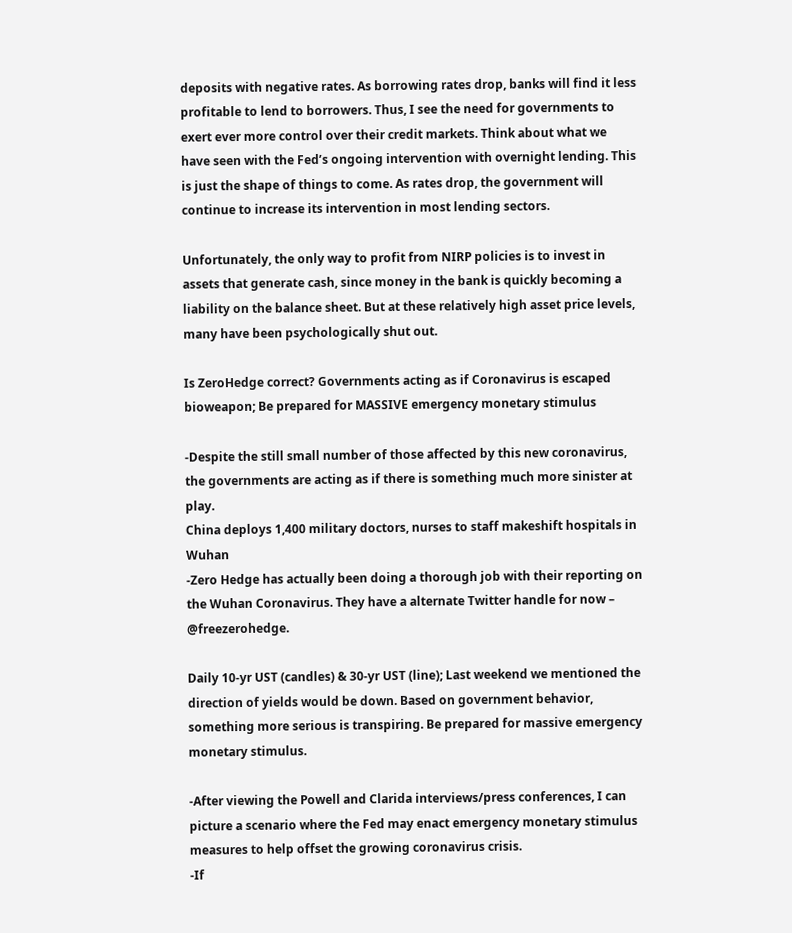deposits with negative rates. As borrowing rates drop, banks will find it less profitable to lend to borrowers. Thus, I see the need for governments to exert ever more control over their credit markets. Think about what we have seen with the Fed’s ongoing intervention with overnight lending. This is just the shape of things to come. As rates drop, the government will continue to increase its intervention in most lending sectors.

Unfortunately, the only way to profit from NIRP policies is to invest in assets that generate cash, since money in the bank is quickly becoming a liability on the balance sheet. But at these relatively high asset price levels, many have been psychologically shut out.

Is ZeroHedge correct? Governments acting as if Coronavirus is escaped bioweapon; Be prepared for MASSIVE emergency monetary stimulus

-Despite the still small number of those affected by this new coronavirus, the governments are acting as if there is something much more sinister at play.
China deploys 1,400 military doctors, nurses to staff makeshift hospitals in Wuhan
-Zero Hedge has actually been doing a thorough job with their reporting on the Wuhan Coronavirus. They have a alternate Twitter handle for now – @freezerohedge.

Daily 10-yr UST (candles) & 30-yr UST (line); Last weekend we mentioned the direction of yields would be down. Based on government behavior, something more serious is transpiring. Be prepared for massive emergency monetary stimulus.

-After viewing the Powell and Clarida interviews/press conferences, I can picture a scenario where the Fed may enact emergency monetary stimulus measures to help offset the growing coronavirus crisis.
-If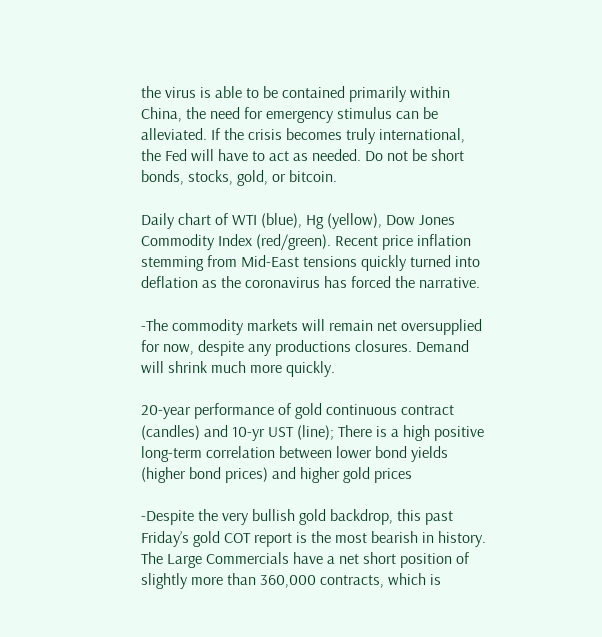the virus is able to be contained primarily within China, the need for emergency stimulus can be alleviated. If the crisis becomes truly international, the Fed will have to act as needed. Do not be short bonds, stocks, gold, or bitcoin.

Daily chart of WTI (blue), Hg (yellow), Dow Jones Commodity Index (red/green). Recent price inflation stemming from Mid-East tensions quickly turned into deflation as the coronavirus has forced the narrative.

-The commodity markets will remain net oversupplied for now, despite any productions closures. Demand will shrink much more quickly.

20-year performance of gold continuous contract (candles) and 10-yr UST (line); There is a high positive long-term correlation between lower bond yields (higher bond prices) and higher gold prices

-Despite the very bullish gold backdrop, this past Friday’s gold COT report is the most bearish in history. The Large Commercials have a net short position of slightly more than 360,000 contracts, which is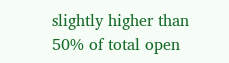slightly higher than 50% of total open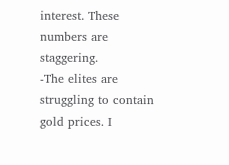interest. These numbers are staggering.
-The elites are struggling to contain gold prices. I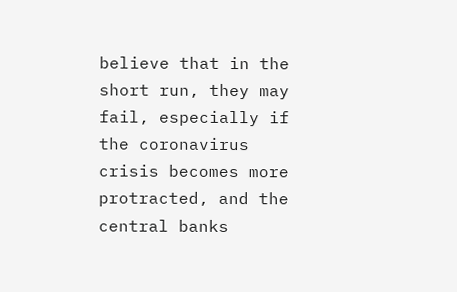believe that in the short run, they may fail, especially if the coronavirus crisis becomes more protracted, and the central banks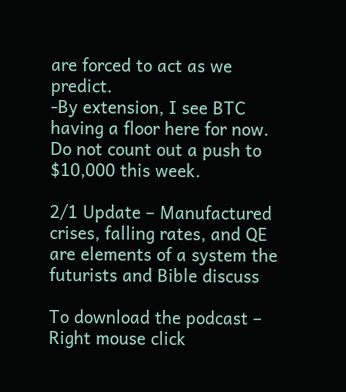are forced to act as we predict.
-By extension, I see BTC having a floor here for now. Do not count out a push to $10,000 this week.

2/1 Update – Manufactured crises, falling rates, and QE are elements of a system the futurists and Bible discuss

To download the podcast – Right mouse click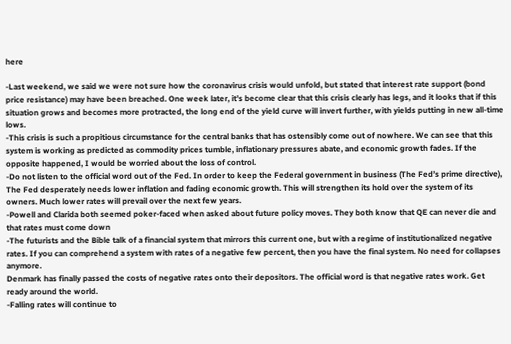here

-Last weekend, we said we were not sure how the coronavirus crisis would unfold, but stated that interest rate support (bond price resistance) may have been breached. One week later, it’s become clear that this crisis clearly has legs, and it looks that if this situation grows and becomes more protracted, the long end of the yield curve will invert further, with yields putting in new all-time lows.
-This crisis is such a propitious circumstance for the central banks that has ostensibly come out of nowhere. We can see that this system is working as predicted as commodity prices tumble, inflationary pressures abate, and economic growth fades. If the opposite happened, I would be worried about the loss of control.
-Do not listen to the official word out of the Fed. In order to keep the Federal government in business (The Fed’s prime directive), The Fed desperately needs lower inflation and fading economic growth. This will strengthen its hold over the system of its owners. Much lower rates will prevail over the next few years.
-Powell and Clarida both seemed poker-faced when asked about future policy moves. They both know that QE can never die and that rates must come down
-The futurists and the Bible talk of a financial system that mirrors this current one, but with a regime of institutionalized negative rates. If you can comprehend a system with rates of a negative few percent, then you have the final system. No need for collapses anymore.
Denmark has finally passed the costs of negative rates onto their depositors. The official word is that negative rates work. Get ready around the world.
-Falling rates will continue to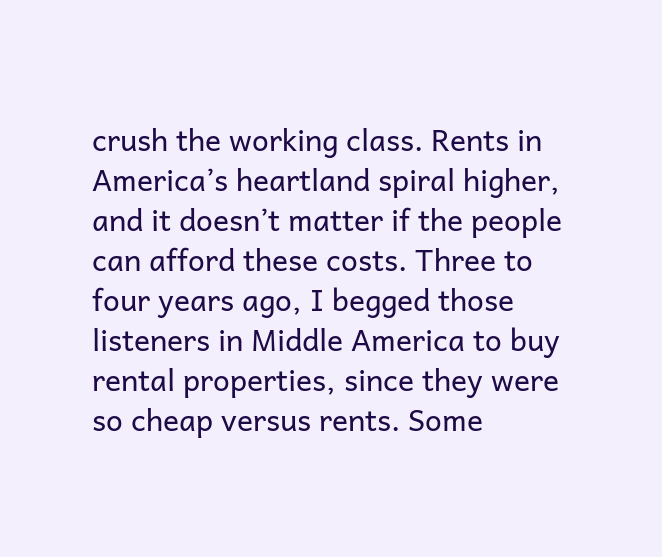crush the working class. Rents in America’s heartland spiral higher, and it doesn’t matter if the people can afford these costs. Three to four years ago, I begged those listeners in Middle America to buy rental properties, since they were so cheap versus rents. Some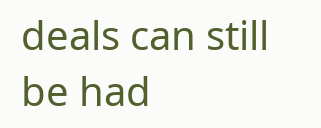deals can still be had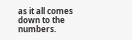as it all comes down to the numbers.